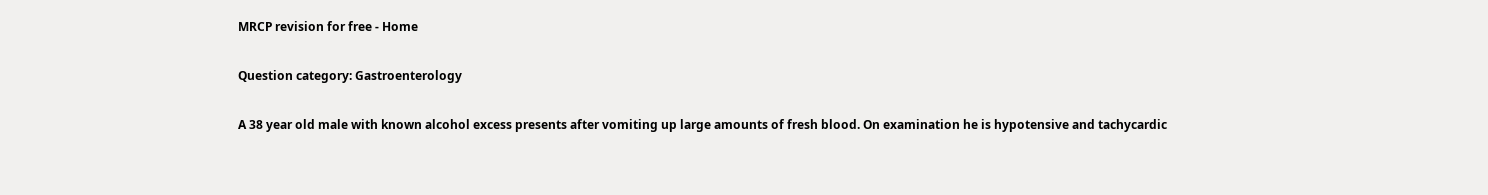MRCP revision for free - Home

Question category: Gastroenterology

A 38 year old male with known alcohol excess presents after vomiting up large amounts of fresh blood. On examination he is hypotensive and tachycardic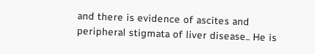and there is evidence of ascites and peripheral stigmata of liver disease.. He is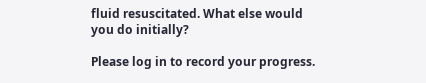fluid resuscitated. What else would you do initially?

Please log in to record your progress.